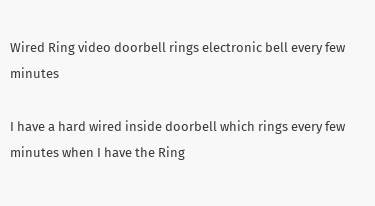Wired Ring video doorbell rings electronic bell every few minutes

I have a hard wired inside doorbell which rings every few minutes when I have the Ring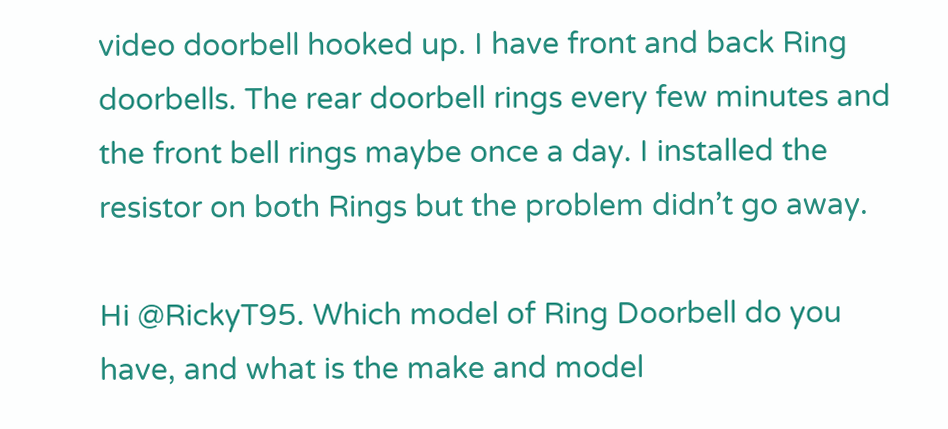video doorbell hooked up. I have front and back Ring doorbells. The rear doorbell rings every few minutes and the front bell rings maybe once a day. I installed the resistor on both Rings but the problem didn’t go away.

Hi @RickyT95. Which model of Ring Doorbell do you have, and what is the make and model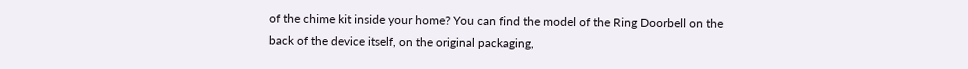of the chime kit inside your home? You can find the model of the Ring Doorbell on the back of the device itself, on the original packaging,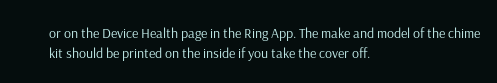or on the Device Health page in the Ring App. The make and model of the chime kit should be printed on the inside if you take the cover off.